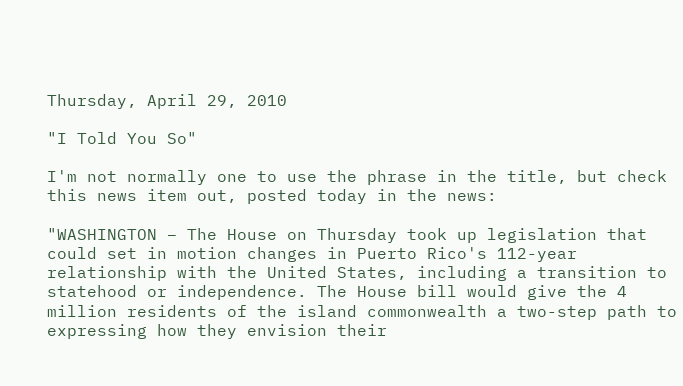Thursday, April 29, 2010

"I Told You So"

I'm not normally one to use the phrase in the title, but check this news item out, posted today in the news:

"WASHINGTON – The House on Thursday took up legislation that could set in motion changes in Puerto Rico's 112-year relationship with the United States, including a transition to statehood or independence. The House bill would give the 4 million residents of the island commonwealth a two-step path to expressing how they envision their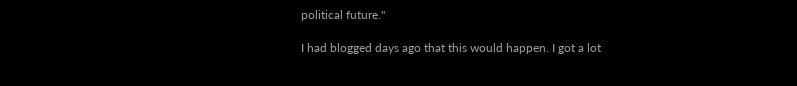political future."

I had blogged days ago that this would happen. I got a lot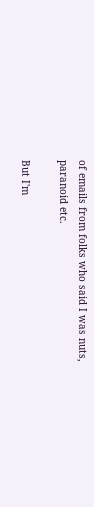of emails from folks who said I was nuts, paranoid etc.

But I'm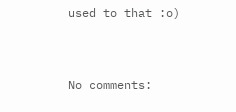used to that :o)


No comments: